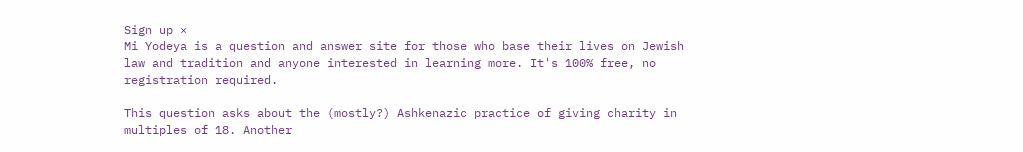Sign up ×
Mi Yodeya is a question and answer site for those who base their lives on Jewish law and tradition and anyone interested in learning more. It's 100% free, no registration required.

This question asks about the (mostly?) Ashkenazic practice of giving charity in multiples of 18. Another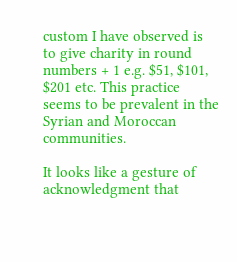custom I have observed is to give charity in round numbers + 1 e.g. $51, $101, $201 etc. This practice seems to be prevalent in the Syrian and Moroccan communities.

It looks like a gesture of acknowledgment that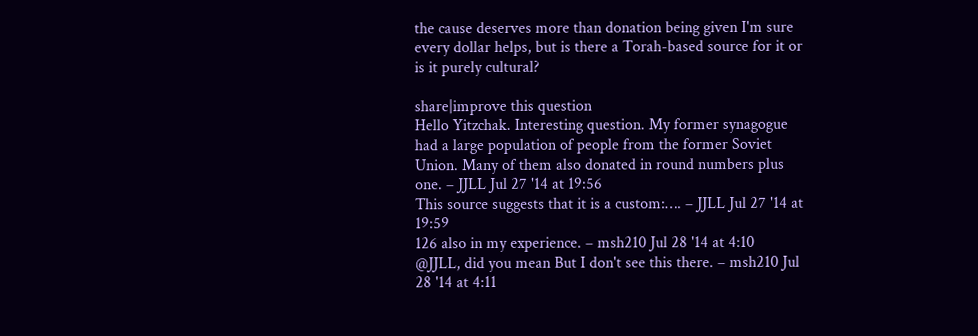the cause deserves more than donation being given I'm sure every dollar helps, but is there a Torah-based source for it or is it purely cultural?

share|improve this question
Hello Yitzchak. Interesting question. My former synagogue had a large population of people from the former Soviet Union. Many of them also donated in round numbers plus one. – JJLL Jul 27 '14 at 19:56
This source suggests that it is a custom:…. – JJLL Jul 27 '14 at 19:59
126 also in my experience. – msh210 Jul 28 '14 at 4:10
@JJLL, did you mean But I don't see this there. – msh210 Jul 28 '14 at 4:11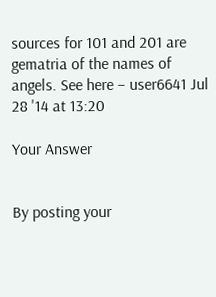sources for 101 and 201 are gematria of the names of angels. See here – user6641 Jul 28 '14 at 13:20

Your Answer


By posting your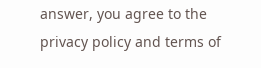answer, you agree to the privacy policy and terms of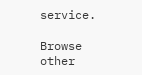service.

Browse other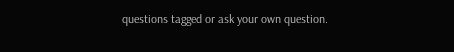questions tagged or ask your own question.